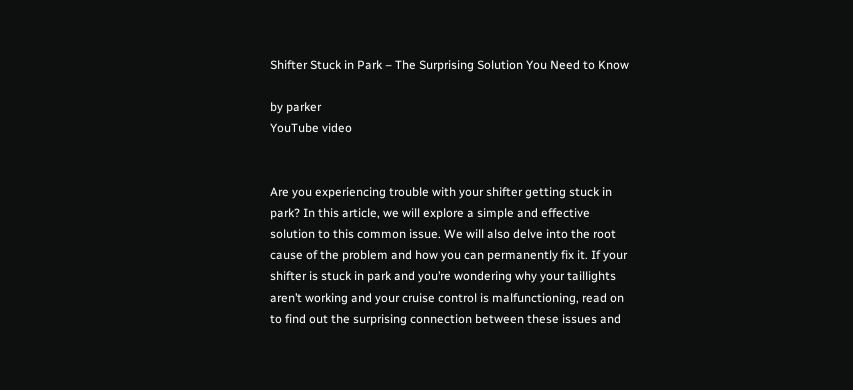Shifter Stuck in Park – The Surprising Solution You Need to Know

by parker
YouTube video


Are you experiencing trouble with your shifter getting stuck in park? In this article, we will explore a simple and effective solution to this common issue. We will also delve into the root cause of the problem and how you can permanently fix it. If your shifter is stuck in park and you’re wondering why your taillights aren’t working and your cruise control is malfunctioning, read on to find out the surprising connection between these issues and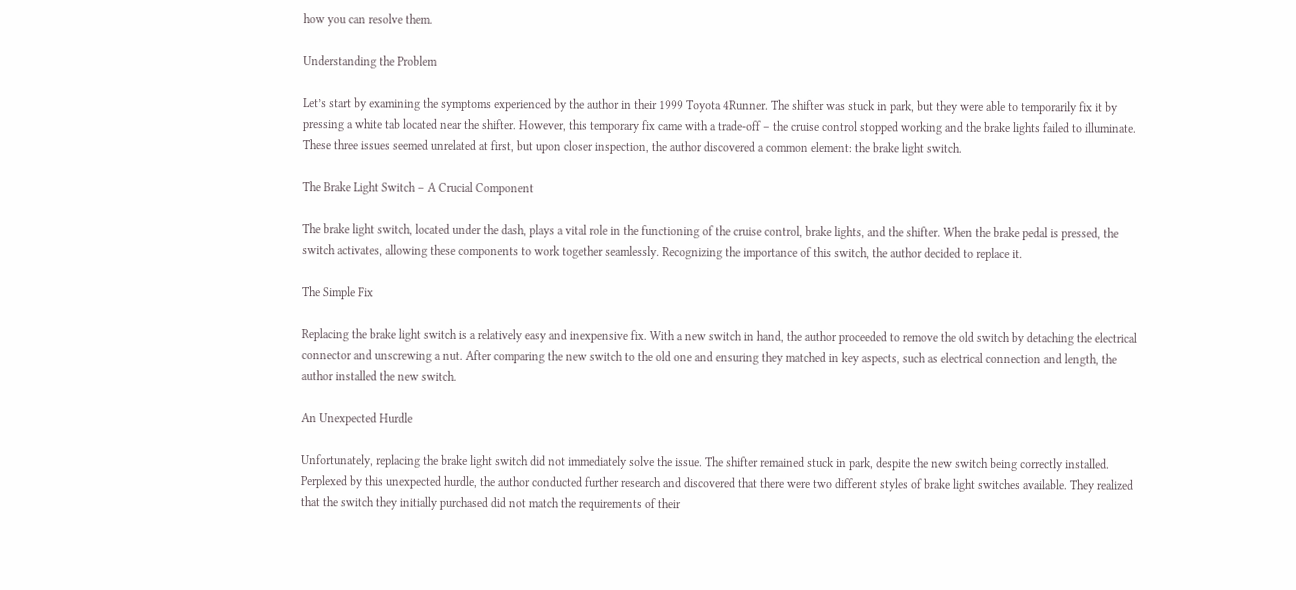how you can resolve them.

Understanding the Problem

Let’s start by examining the symptoms experienced by the author in their 1999 Toyota 4Runner. The shifter was stuck in park, but they were able to temporarily fix it by pressing a white tab located near the shifter. However, this temporary fix came with a trade-off – the cruise control stopped working and the brake lights failed to illuminate. These three issues seemed unrelated at first, but upon closer inspection, the author discovered a common element: the brake light switch.

The Brake Light Switch – A Crucial Component

The brake light switch, located under the dash, plays a vital role in the functioning of the cruise control, brake lights, and the shifter. When the brake pedal is pressed, the switch activates, allowing these components to work together seamlessly. Recognizing the importance of this switch, the author decided to replace it.

The Simple Fix

Replacing the brake light switch is a relatively easy and inexpensive fix. With a new switch in hand, the author proceeded to remove the old switch by detaching the electrical connector and unscrewing a nut. After comparing the new switch to the old one and ensuring they matched in key aspects, such as electrical connection and length, the author installed the new switch.

An Unexpected Hurdle

Unfortunately, replacing the brake light switch did not immediately solve the issue. The shifter remained stuck in park, despite the new switch being correctly installed. Perplexed by this unexpected hurdle, the author conducted further research and discovered that there were two different styles of brake light switches available. They realized that the switch they initially purchased did not match the requirements of their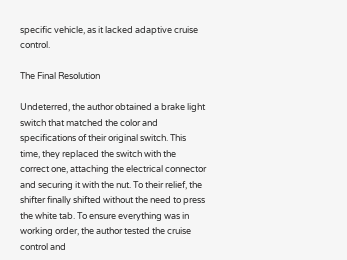specific vehicle, as it lacked adaptive cruise control.

The Final Resolution

Undeterred, the author obtained a brake light switch that matched the color and specifications of their original switch. This time, they replaced the switch with the correct one, attaching the electrical connector and securing it with the nut. To their relief, the shifter finally shifted without the need to press the white tab. To ensure everything was in working order, the author tested the cruise control and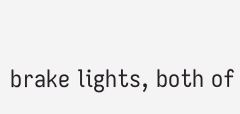brake lights, both of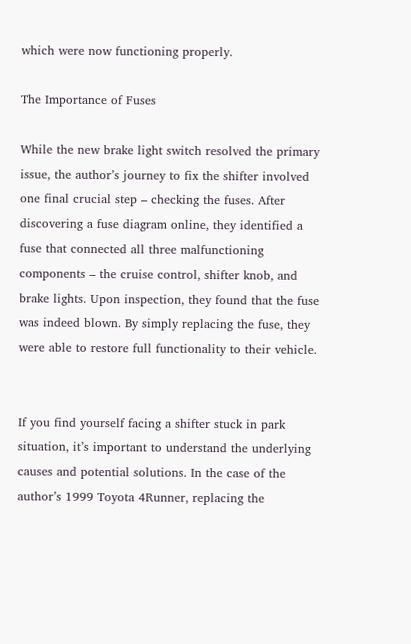which were now functioning properly.

The Importance of Fuses

While the new brake light switch resolved the primary issue, the author’s journey to fix the shifter involved one final crucial step – checking the fuses. After discovering a fuse diagram online, they identified a fuse that connected all three malfunctioning components – the cruise control, shifter knob, and brake lights. Upon inspection, they found that the fuse was indeed blown. By simply replacing the fuse, they were able to restore full functionality to their vehicle.


If you find yourself facing a shifter stuck in park situation, it’s important to understand the underlying causes and potential solutions. In the case of the author’s 1999 Toyota 4Runner, replacing the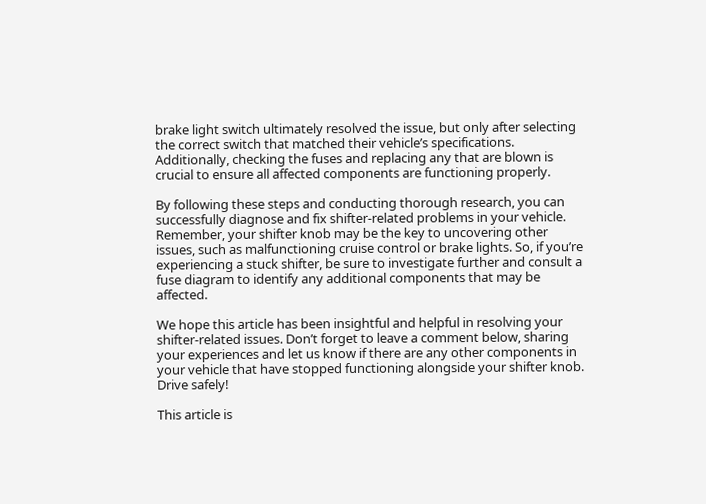brake light switch ultimately resolved the issue, but only after selecting the correct switch that matched their vehicle’s specifications. Additionally, checking the fuses and replacing any that are blown is crucial to ensure all affected components are functioning properly.

By following these steps and conducting thorough research, you can successfully diagnose and fix shifter-related problems in your vehicle. Remember, your shifter knob may be the key to uncovering other issues, such as malfunctioning cruise control or brake lights. So, if you’re experiencing a stuck shifter, be sure to investigate further and consult a fuse diagram to identify any additional components that may be affected.

We hope this article has been insightful and helpful in resolving your shifter-related issues. Don’t forget to leave a comment below, sharing your experiences and let us know if there are any other components in your vehicle that have stopped functioning alongside your shifter knob. Drive safely!

This article is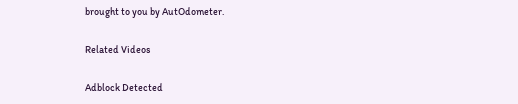brought to you by AutOdometer.

Related Videos

Adblock Detected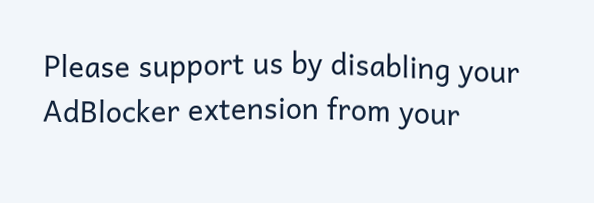Please support us by disabling your AdBlocker extension from your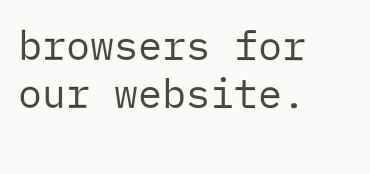browsers for our website.